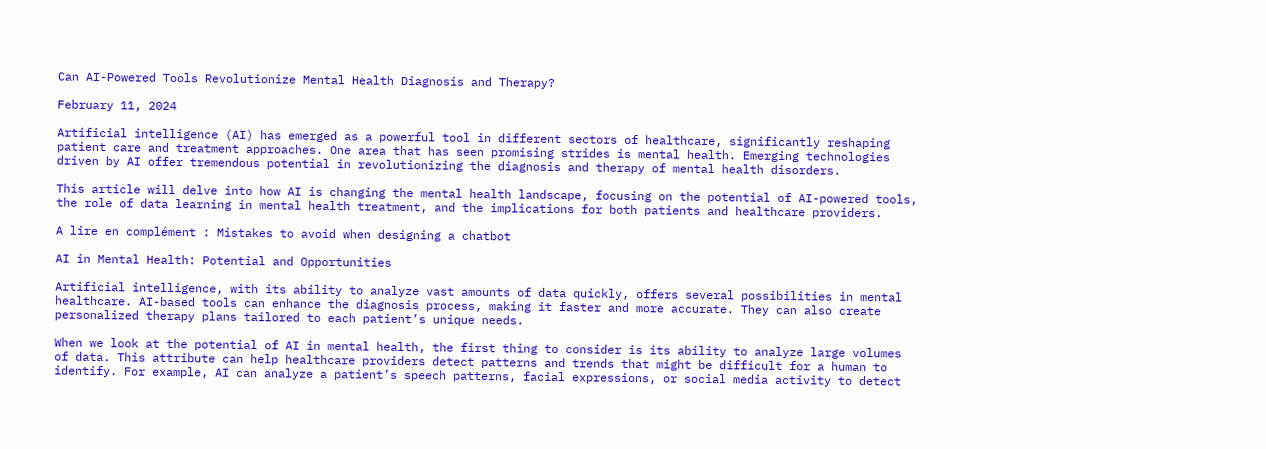Can AI-Powered Tools Revolutionize Mental Health Diagnosis and Therapy?

February 11, 2024

Artificial intelligence (AI) has emerged as a powerful tool in different sectors of healthcare, significantly reshaping patient care and treatment approaches. One area that has seen promising strides is mental health. Emerging technologies driven by AI offer tremendous potential in revolutionizing the diagnosis and therapy of mental health disorders.

This article will delve into how AI is changing the mental health landscape, focusing on the potential of AI-powered tools, the role of data learning in mental health treatment, and the implications for both patients and healthcare providers.

A lire en complément : Mistakes to avoid when designing a chatbot

AI in Mental Health: Potential and Opportunities

Artificial intelligence, with its ability to analyze vast amounts of data quickly, offers several possibilities in mental healthcare. AI-based tools can enhance the diagnosis process, making it faster and more accurate. They can also create personalized therapy plans tailored to each patient’s unique needs.

When we look at the potential of AI in mental health, the first thing to consider is its ability to analyze large volumes of data. This attribute can help healthcare providers detect patterns and trends that might be difficult for a human to identify. For example, AI can analyze a patient’s speech patterns, facial expressions, or social media activity to detect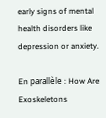early signs of mental health disorders like depression or anxiety.

En parallèle : How Are Exoskeletons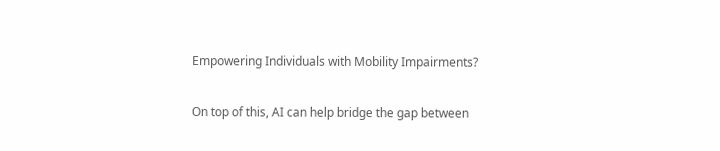Empowering Individuals with Mobility Impairments?

On top of this, AI can help bridge the gap between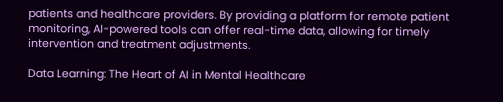patients and healthcare providers. By providing a platform for remote patient monitoring, AI-powered tools can offer real-time data, allowing for timely intervention and treatment adjustments.

Data Learning: The Heart of AI in Mental Healthcare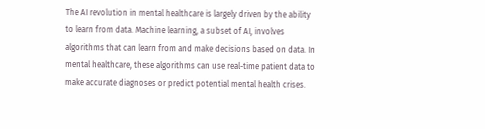The AI revolution in mental healthcare is largely driven by the ability to learn from data. Machine learning, a subset of AI, involves algorithms that can learn from and make decisions based on data. In mental healthcare, these algorithms can use real-time patient data to make accurate diagnoses or predict potential mental health crises.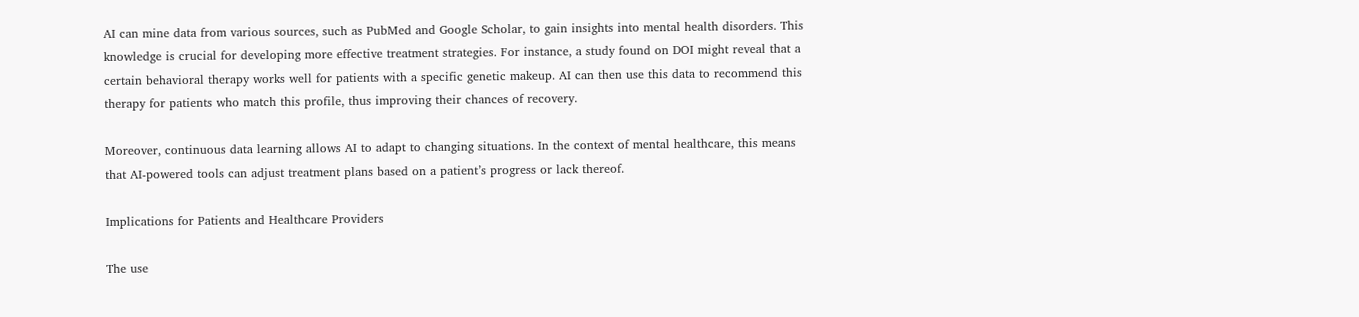AI can mine data from various sources, such as PubMed and Google Scholar, to gain insights into mental health disorders. This knowledge is crucial for developing more effective treatment strategies. For instance, a study found on DOI might reveal that a certain behavioral therapy works well for patients with a specific genetic makeup. AI can then use this data to recommend this therapy for patients who match this profile, thus improving their chances of recovery.

Moreover, continuous data learning allows AI to adapt to changing situations. In the context of mental healthcare, this means that AI-powered tools can adjust treatment plans based on a patient’s progress or lack thereof.

Implications for Patients and Healthcare Providers

The use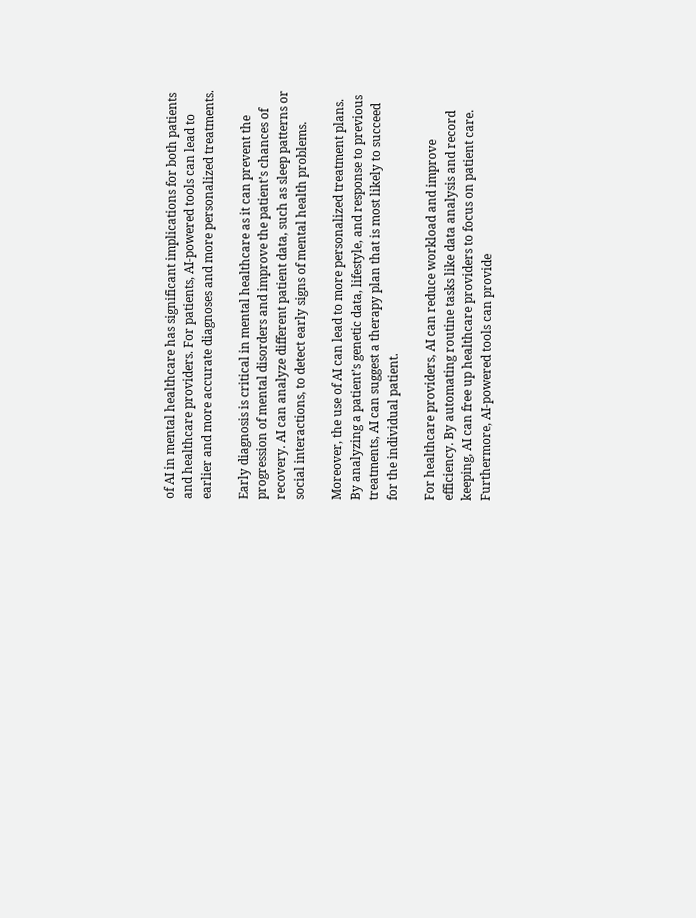of AI in mental healthcare has significant implications for both patients and healthcare providers. For patients, AI-powered tools can lead to earlier and more accurate diagnoses and more personalized treatments.

Early diagnosis is critical in mental healthcare as it can prevent the progression of mental disorders and improve the patient’s chances of recovery. AI can analyze different patient data, such as sleep patterns or social interactions, to detect early signs of mental health problems.

Moreover, the use of AI can lead to more personalized treatment plans. By analyzing a patient’s genetic data, lifestyle, and response to previous treatments, AI can suggest a therapy plan that is most likely to succeed for the individual patient.

For healthcare providers, AI can reduce workload and improve efficiency. By automating routine tasks like data analysis and record keeping, AI can free up healthcare providers to focus on patient care. Furthermore, AI-powered tools can provide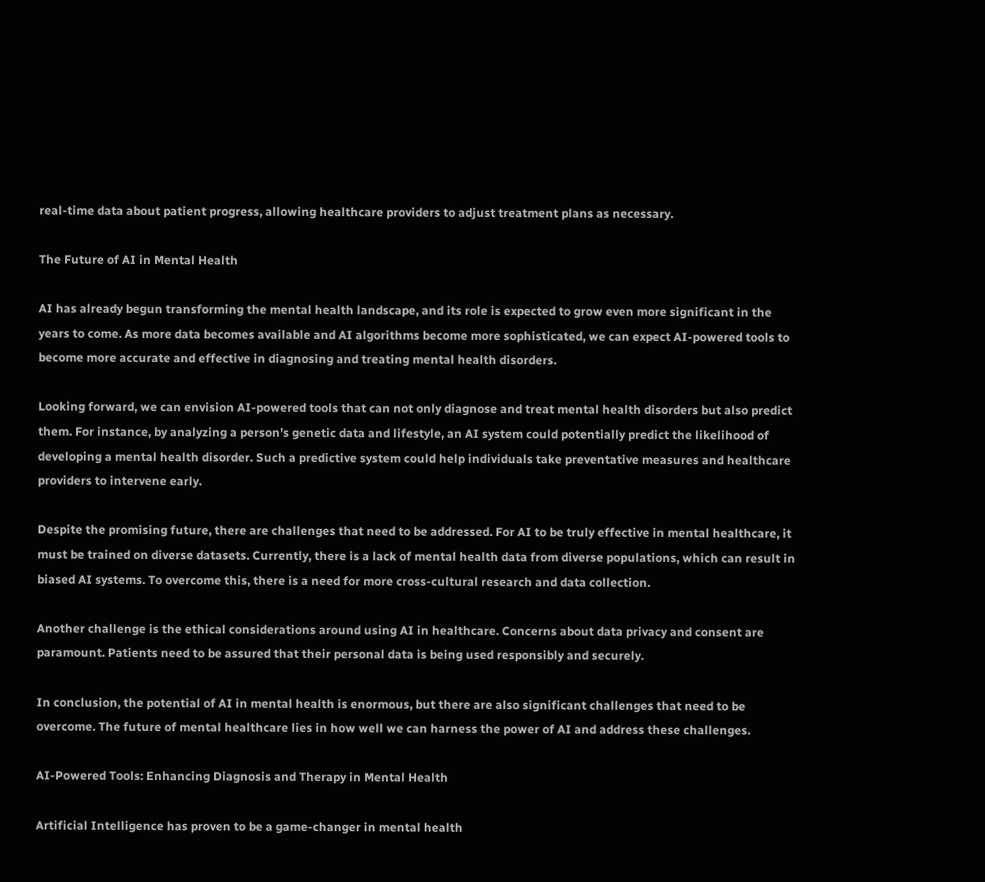real-time data about patient progress, allowing healthcare providers to adjust treatment plans as necessary.

The Future of AI in Mental Health

AI has already begun transforming the mental health landscape, and its role is expected to grow even more significant in the years to come. As more data becomes available and AI algorithms become more sophisticated, we can expect AI-powered tools to become more accurate and effective in diagnosing and treating mental health disorders.

Looking forward, we can envision AI-powered tools that can not only diagnose and treat mental health disorders but also predict them. For instance, by analyzing a person’s genetic data and lifestyle, an AI system could potentially predict the likelihood of developing a mental health disorder. Such a predictive system could help individuals take preventative measures and healthcare providers to intervene early.

Despite the promising future, there are challenges that need to be addressed. For AI to be truly effective in mental healthcare, it must be trained on diverse datasets. Currently, there is a lack of mental health data from diverse populations, which can result in biased AI systems. To overcome this, there is a need for more cross-cultural research and data collection.

Another challenge is the ethical considerations around using AI in healthcare. Concerns about data privacy and consent are paramount. Patients need to be assured that their personal data is being used responsibly and securely.

In conclusion, the potential of AI in mental health is enormous, but there are also significant challenges that need to be overcome. The future of mental healthcare lies in how well we can harness the power of AI and address these challenges.

AI-Powered Tools: Enhancing Diagnosis and Therapy in Mental Health

Artificial Intelligence has proven to be a game-changer in mental health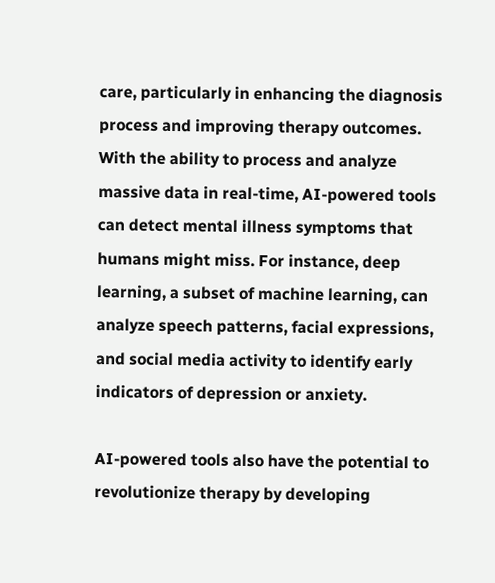care, particularly in enhancing the diagnosis process and improving therapy outcomes. With the ability to process and analyze massive data in real-time, AI-powered tools can detect mental illness symptoms that humans might miss. For instance, deep learning, a subset of machine learning, can analyze speech patterns, facial expressions, and social media activity to identify early indicators of depression or anxiety.

AI-powered tools also have the potential to revolutionize therapy by developing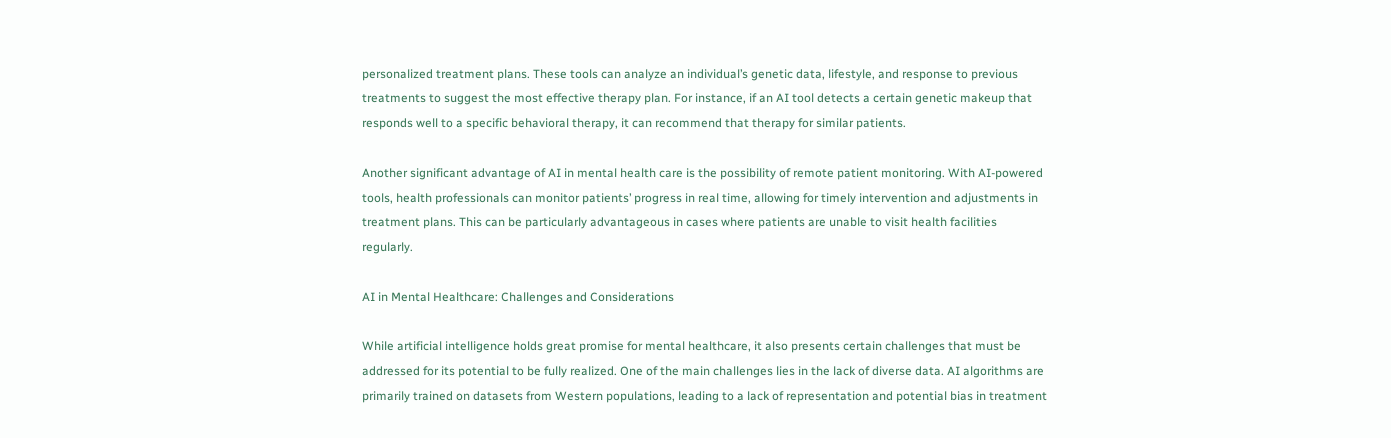personalized treatment plans. These tools can analyze an individual’s genetic data, lifestyle, and response to previous treatments to suggest the most effective therapy plan. For instance, if an AI tool detects a certain genetic makeup that responds well to a specific behavioral therapy, it can recommend that therapy for similar patients.

Another significant advantage of AI in mental health care is the possibility of remote patient monitoring. With AI-powered tools, health professionals can monitor patients’ progress in real time, allowing for timely intervention and adjustments in treatment plans. This can be particularly advantageous in cases where patients are unable to visit health facilities regularly.

AI in Mental Healthcare: Challenges and Considerations

While artificial intelligence holds great promise for mental healthcare, it also presents certain challenges that must be addressed for its potential to be fully realized. One of the main challenges lies in the lack of diverse data. AI algorithms are primarily trained on datasets from Western populations, leading to a lack of representation and potential bias in treatment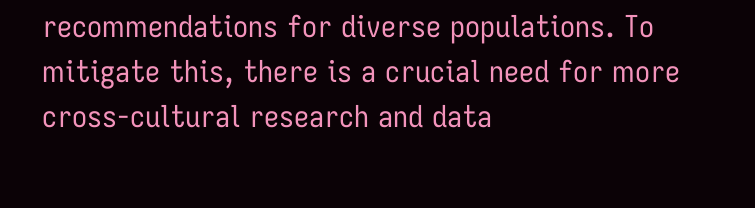recommendations for diverse populations. To mitigate this, there is a crucial need for more cross-cultural research and data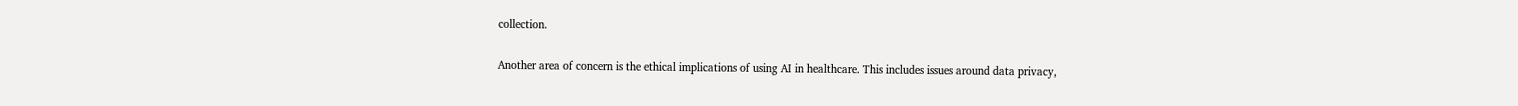collection.

Another area of concern is the ethical implications of using AI in healthcare. This includes issues around data privacy,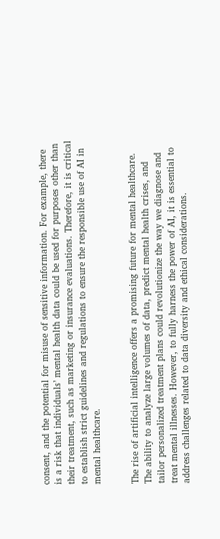consent, and the potential for misuse of sensitive information. For example, there is a risk that individuals’ mental health data could be used for purposes other than their treatment, such as marketing or insurance evaluations. Therefore, it is critical to establish strict guidelines and regulations to ensure the responsible use of AI in mental healthcare.


The rise of artificial intelligence offers a promising future for mental healthcare. The ability to analyze large volumes of data, predict mental health crises, and tailor personalized treatment plans could revolutionize the way we diagnose and treat mental illnesses. However, to fully harness the power of AI, it is essential to address challenges related to data diversity and ethical considerations.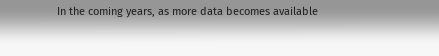In the coming years, as more data becomes available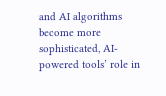and AI algorithms become more sophisticated, AI-powered tools’ role in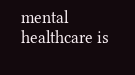mental healthcare is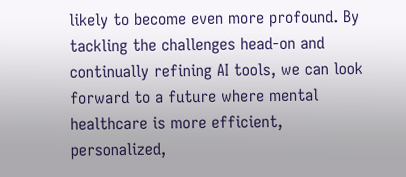likely to become even more profound. By tackling the challenges head-on and continually refining AI tools, we can look forward to a future where mental healthcare is more efficient, personalized,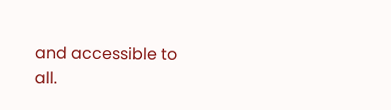and accessible to all.